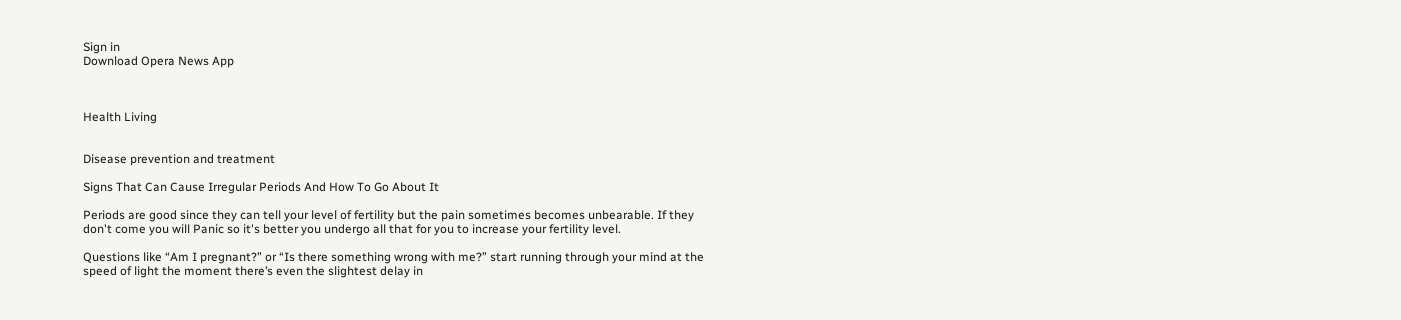Sign in
Download Opera News App



Health Living


Disease prevention and treatment

Signs That Can Cause Irregular Periods And How To Go About It

Periods are good since they can tell your level of fertility but the pain sometimes becomes unbearable. If they don't come you will Panic so it's better you undergo all that for you to increase your fertility level.

Questions like “Am I pregnant?” or “Is there something wrong with me?” start running through your mind at the speed of light the moment there’s even the slightest delay in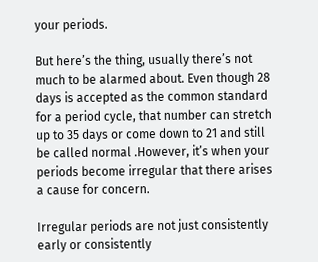your periods.

But here’s the thing, usually there’s not much to be alarmed about. Even though 28 days is accepted as the common standard for a period cycle, that number can stretch up to 35 days or come down to 21 and still be called normal .However, it’s when your periods become irregular that there arises a cause for concern.

Irregular periods are not just consistently early or consistently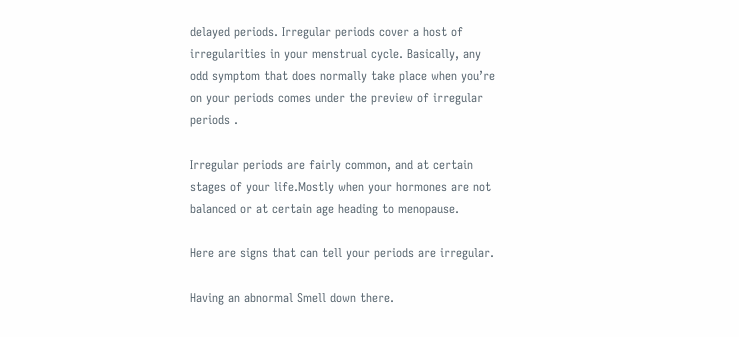delayed periods. Irregular periods cover a host of irregularities in your menstrual cycle. Basically, any odd symptom that does normally take place when you’re on your periods comes under the preview of irregular periods .

Irregular periods are fairly common, and at certain stages of your life.Mostly when your hormones are not balanced or at certain age heading to menopause.

Here are signs that can tell your periods are irregular.

Having an abnormal Smell down there.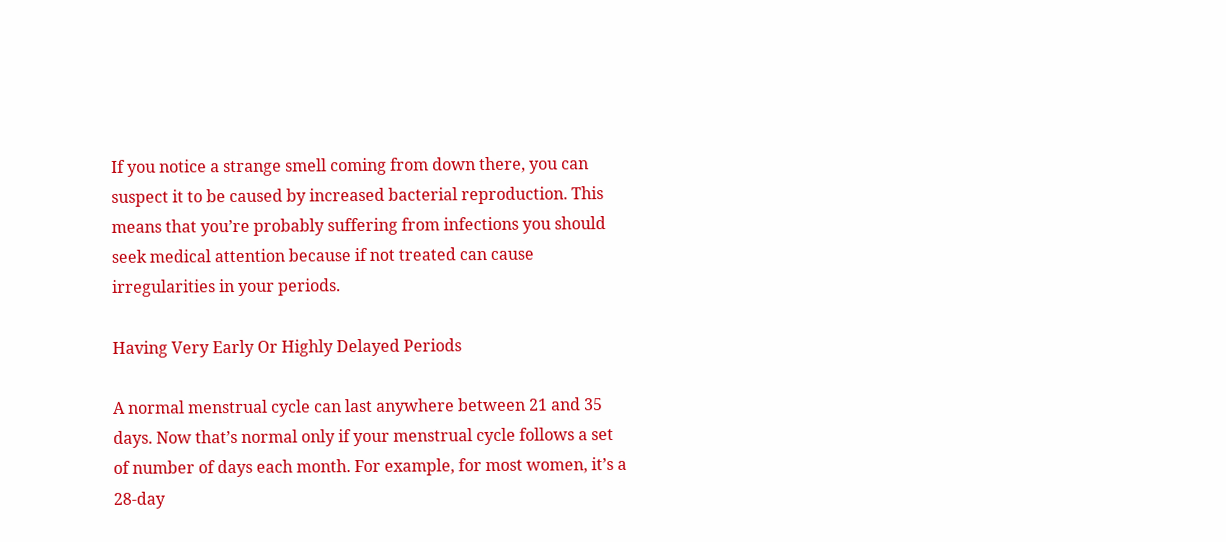If you notice a strange smell coming from down there, you can suspect it to be caused by increased bacterial reproduction. This means that you’re probably suffering from infections you should seek medical attention because if not treated can cause irregularities in your periods.

Having Very Early Or Highly Delayed Periods

A normal menstrual cycle can last anywhere between 21 and 35 days. Now that’s normal only if your menstrual cycle follows a set of number of days each month. For example, for most women, it’s a 28-day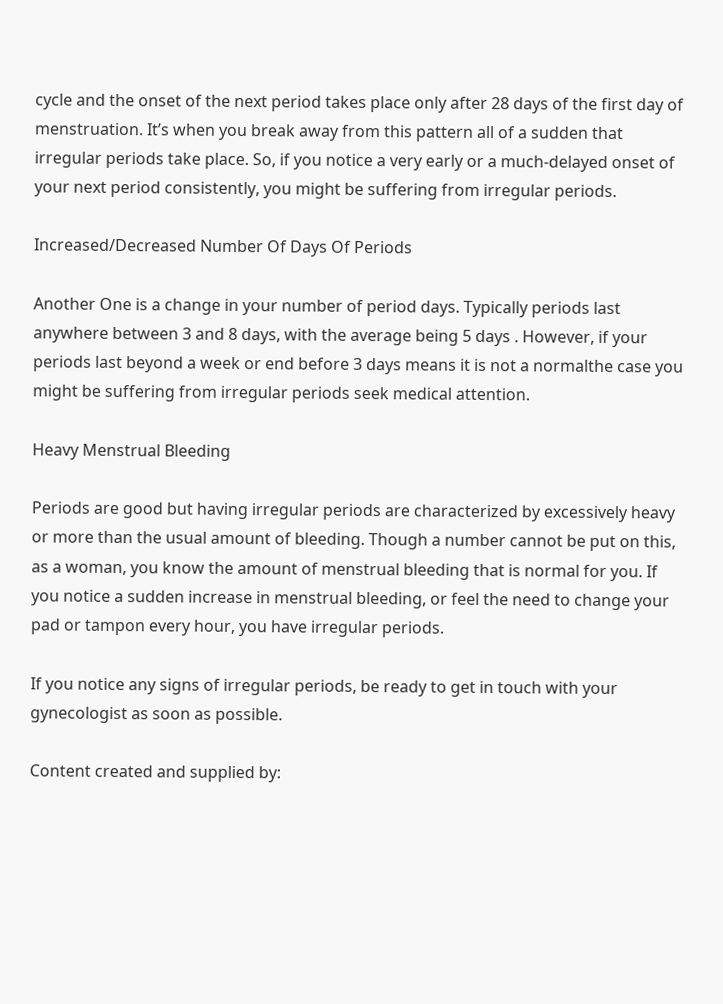cycle and the onset of the next period takes place only after 28 days of the first day of menstruation. It’s when you break away from this pattern all of a sudden that irregular periods take place. So, if you notice a very early or a much-delayed onset of your next period consistently, you might be suffering from irregular periods.

Increased/Decreased Number Of Days Of Periods

Another One is a change in your number of period days. Typically periods last anywhere between 3 and 8 days, with the average being 5 days . However, if your periods last beyond a week or end before 3 days means it is not a normalthe case you might be suffering from irregular periods seek medical attention.

Heavy Menstrual Bleeding

Periods are good but having irregular periods are characterized by excessively heavy or more than the usual amount of bleeding. Though a number cannot be put on this, as a woman, you know the amount of menstrual bleeding that is normal for you. If you notice a sudden increase in menstrual bleeding, or feel the need to change your pad or tampon every hour, you have irregular periods.

If you notice any signs of irregular periods, be ready to get in touch with your gynecologist as soon as possible.

Content created and supplied by: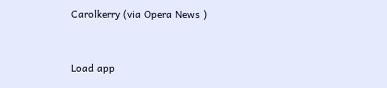Carolkerry (via Opera News )


Load app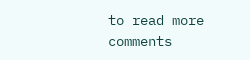to read more comments